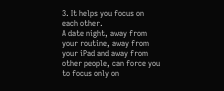3. It helps you focus on each other.
A date night, away from your routine, away from your iPad and away from other people, can force you to focus only on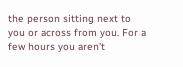the person sitting next to you or across from you. For a few hours you aren’t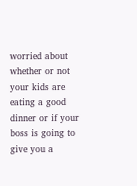worried about whether or not your kids are eating a good dinner or if your boss is going to give you a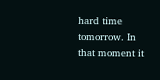hard time tomorrow. In that moment it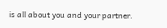is all about you and your partner.